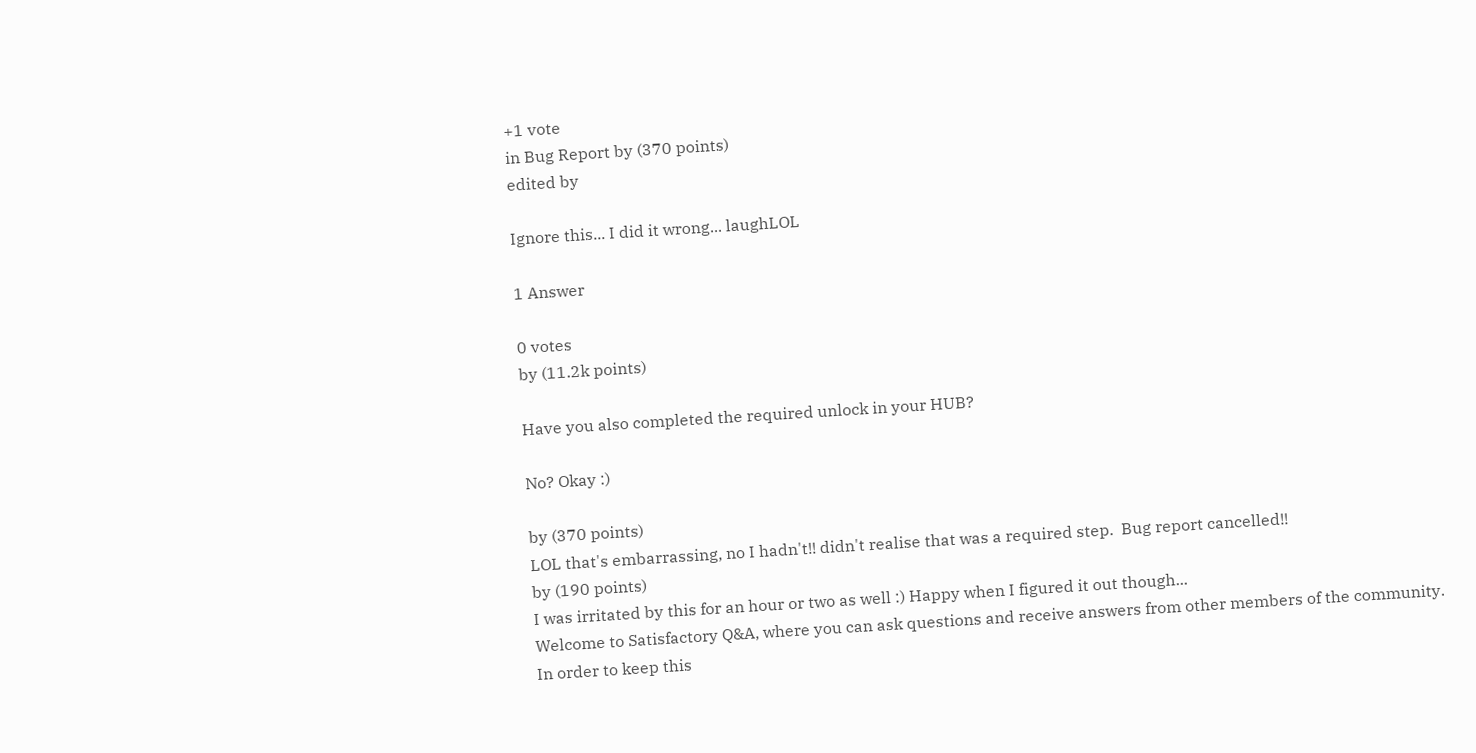+1 vote
in Bug Report by (370 points)
edited by

Ignore this... I did it wrong... laughLOL

1 Answer

0 votes
by (11.2k points)

Have you also completed the required unlock in your HUB?

No? Okay :)

by (370 points)
LOL that's embarrassing, no I hadn't!! didn't realise that was a required step.  Bug report cancelled!!
by (190 points)
I was irritated by this for an hour or two as well :) Happy when I figured it out though...
Welcome to Satisfactory Q&A, where you can ask questions and receive answers from other members of the community.
In order to keep this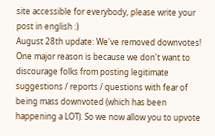site accessible for everybody, please write your post in english :)
August 28th update: We've removed downvotes! One major reason is because we don't want to discourage folks from posting legitimate suggestions / reports / questions with fear of being mass downvoted (which has been happening a LOT). So we now allow you to upvote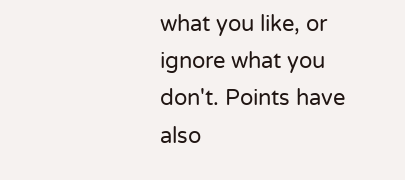what you like, or ignore what you don't. Points have also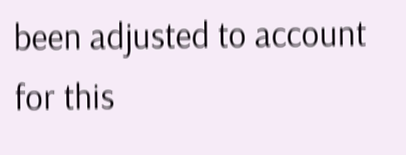been adjusted to account for this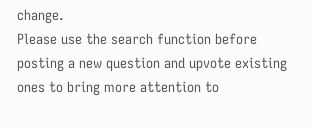change.
Please use the search function before posting a new question and upvote existing ones to bring more attention to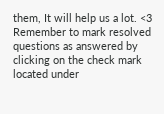them, It will help us a lot. <3
Remember to mark resolved questions as answered by clicking on the check mark located under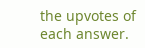the upvotes of each answer.